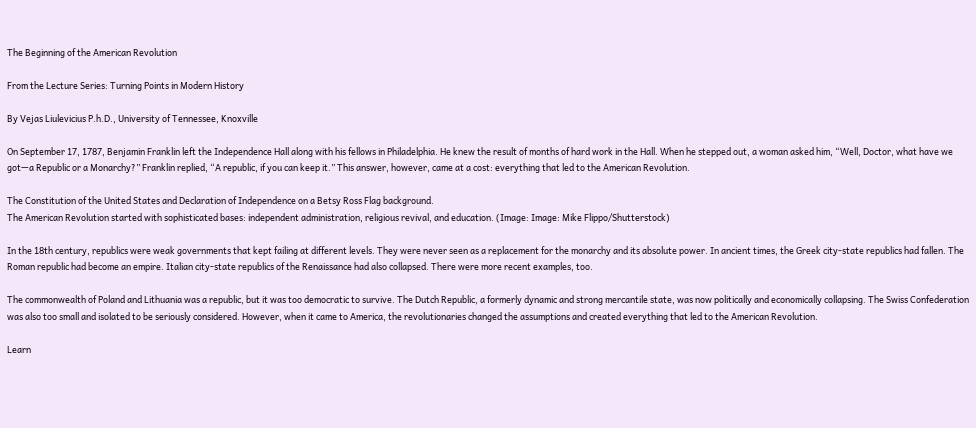The Beginning of the American Revolution

From the Lecture Series: Turning Points in Modern History

By Vejas Liulevicius P.h.D., University of Tennessee, Knoxville

On September 17, 1787, Benjamin Franklin left the Independence Hall along with his fellows in Philadelphia. He knew the result of months of hard work in the Hall. When he stepped out, a woman asked him, “Well, Doctor, what have we got—a Republic or a Monarchy?” Franklin replied, “A republic, if you can keep it.” This answer, however, came at a cost: everything that led to the American Revolution.

The Constitution of the United States and Declaration of Independence on a Betsy Ross Flag background.
The American Revolution started with sophisticated bases: independent administration, religious revival, and education. (Image: Image: Mike Flippo/Shutterstock)

In the 18th century, republics were weak governments that kept failing at different levels. They were never seen as a replacement for the monarchy and its absolute power. In ancient times, the Greek city-state republics had fallen. The Roman republic had become an empire. Italian city-state republics of the Renaissance had also collapsed. There were more recent examples, too.

The commonwealth of Poland and Lithuania was a republic, but it was too democratic to survive. The Dutch Republic, a formerly dynamic and strong mercantile state, was now politically and economically collapsing. The Swiss Confederation was also too small and isolated to be seriously considered. However, when it came to America, the revolutionaries changed the assumptions and created everything that led to the American Revolution.

Learn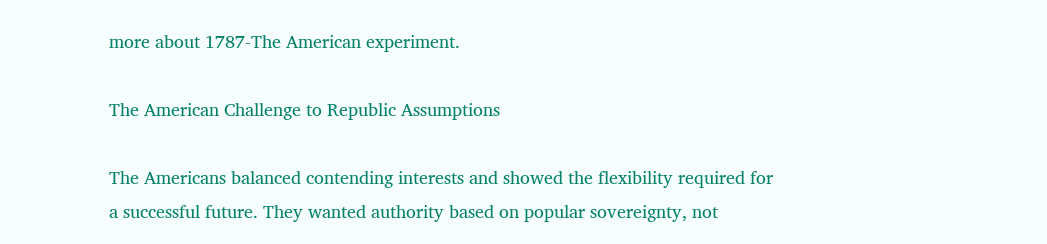more about 1787-The American experiment.

The American Challenge to Republic Assumptions

The Americans balanced contending interests and showed the flexibility required for a successful future. They wanted authority based on popular sovereignty, not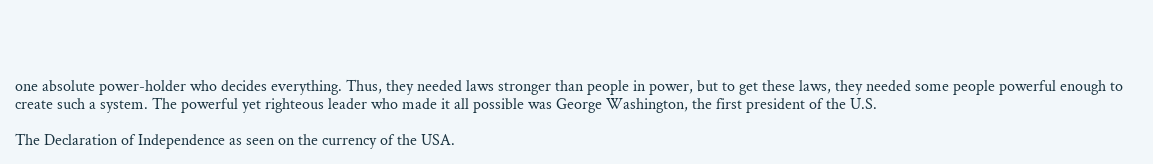one absolute power-holder who decides everything. Thus, they needed laws stronger than people in power, but to get these laws, they needed some people powerful enough to create such a system. The powerful yet righteous leader who made it all possible was George Washington, the first president of the U.S.

The Declaration of Independence as seen on the currency of the USA.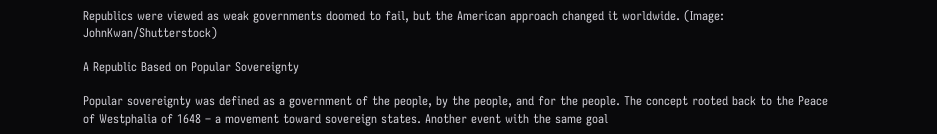Republics were viewed as weak governments doomed to fail, but the American approach changed it worldwide. (Image: JohnKwan/Shutterstock)

A Republic Based on Popular Sovereignty

Popular sovereignty was defined as a government of the people, by the people, and for the people. The concept rooted back to the Peace of Westphalia of 1648 – a movement toward sovereign states. Another event with the same goal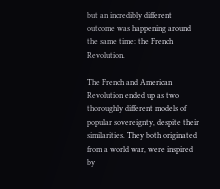but an incredibly different outcome was happening around the same time: the French Revolution.

The French and American Revolution ended up as two thoroughly different models of popular sovereignty, despite their similarities. They both originated from a world war, were inspired by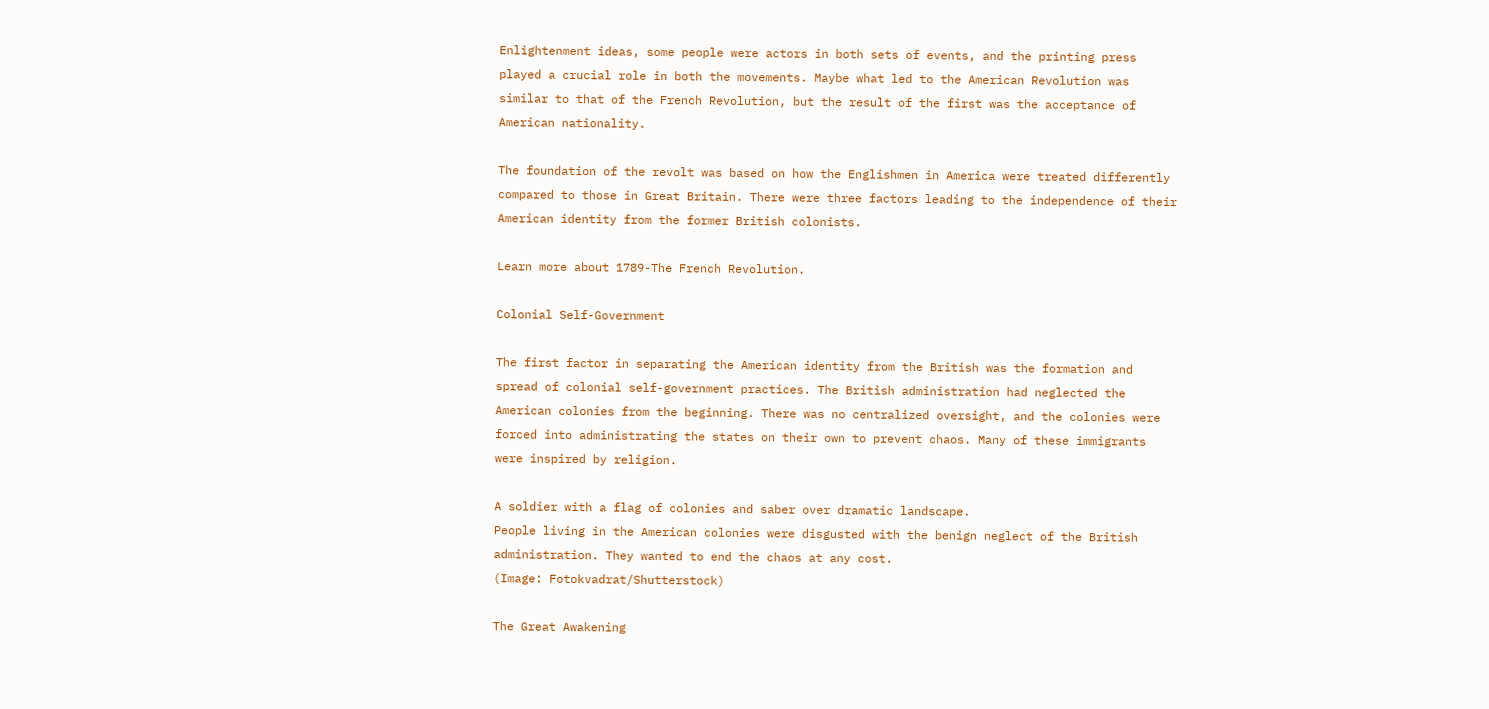Enlightenment ideas, some people were actors in both sets of events, and the printing press played a crucial role in both the movements. Maybe what led to the American Revolution was similar to that of the French Revolution, but the result of the first was the acceptance of American nationality.

The foundation of the revolt was based on how the Englishmen in America were treated differently compared to those in Great Britain. There were three factors leading to the independence of their American identity from the former British colonists.

Learn more about 1789-The French Revolution.

Colonial Self-Government

The first factor in separating the American identity from the British was the formation and spread of colonial self-government practices. The British administration had neglected the American colonies from the beginning. There was no centralized oversight, and the colonies were forced into administrating the states on their own to prevent chaos. Many of these immigrants were inspired by religion.

A soldier with a flag of colonies and saber over dramatic landscape.
People living in the American colonies were disgusted with the benign neglect of the British administration. They wanted to end the chaos at any cost.
(Image: Fotokvadrat/Shutterstock)

The Great Awakening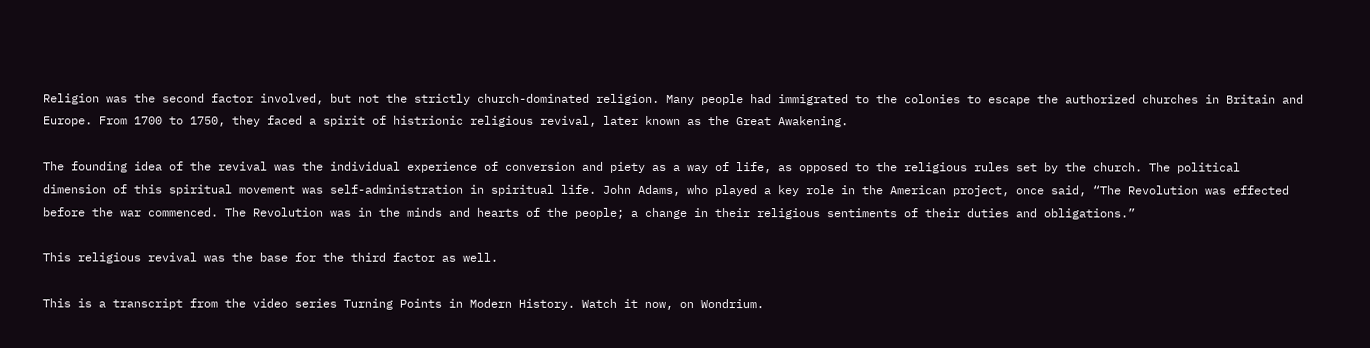Religion was the second factor involved, but not the strictly church-dominated religion. Many people had immigrated to the colonies to escape the authorized churches in Britain and Europe. From 1700 to 1750, they faced a spirit of histrionic religious revival, later known as the Great Awakening.

The founding idea of the revival was the individual experience of conversion and piety as a way of life, as opposed to the religious rules set by the church. The political dimension of this spiritual movement was self-administration in spiritual life. John Adams, who played a key role in the American project, once said, “The Revolution was effected before the war commenced. The Revolution was in the minds and hearts of the people; a change in their religious sentiments of their duties and obligations.”

This religious revival was the base for the third factor as well.

This is a transcript from the video series Turning Points in Modern History. Watch it now, on Wondrium.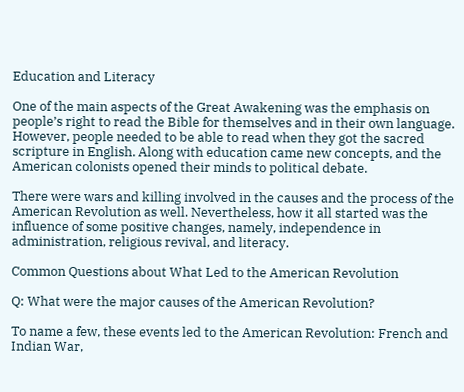Education and Literacy

One of the main aspects of the Great Awakening was the emphasis on people’s right to read the Bible for themselves and in their own language. However, people needed to be able to read when they got the sacred scripture in English. Along with education came new concepts, and the American colonists opened their minds to political debate.

There were wars and killing involved in the causes and the process of the American Revolution as well. Nevertheless, how it all started was the influence of some positive changes, namely, independence in administration, religious revival, and literacy.

Common Questions about What Led to the American Revolution

Q: What were the major causes of the American Revolution?

To name a few, these events led to the American Revolution: French and Indian War,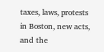taxes, laws, protests in Boston, new acts, and the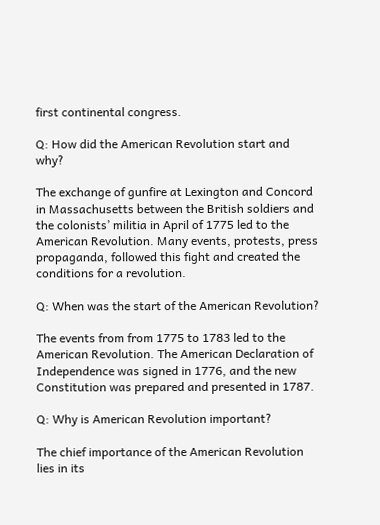first continental congress.

Q: How did the American Revolution start and why?

The exchange of gunfire at Lexington and Concord in Massachusetts between the British soldiers and the colonists’ militia in April of 1775 led to the American Revolution. Many events, protests, press propaganda, followed this fight and created the conditions for a revolution.

Q: When was the start of the American Revolution?

The events from from 1775 to 1783 led to the American Revolution. The American Declaration of Independence was signed in 1776, and the new Constitution was prepared and presented in 1787.

Q: Why is American Revolution important?

The chief importance of the American Revolution lies in its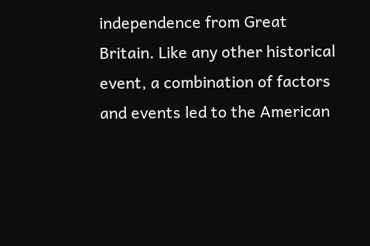independence from Great Britain. Like any other historical event, a combination of factors and events led to the American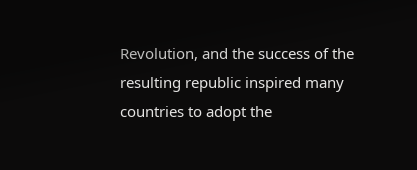Revolution, and the success of the resulting republic inspired many countries to adopt the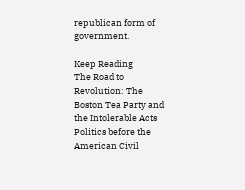republican form of government.

Keep Reading
The Road to Revolution: The Boston Tea Party and the Intolerable Acts
Politics before the American Civil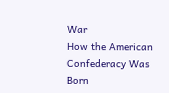War
How the American Confederacy Was Born